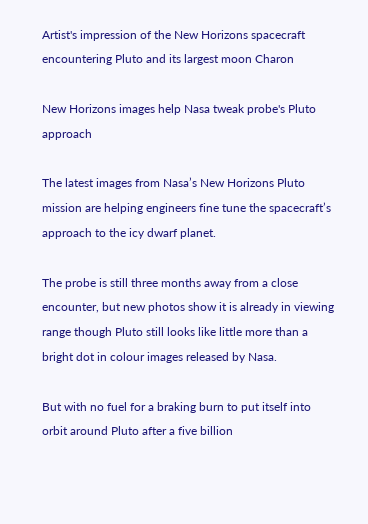Artist's impression of the New Horizons spacecraft encountering Pluto and its largest moon Charon

New Horizons images help Nasa tweak probe's Pluto approach

The latest images from Nasa’s New Horizons Pluto mission are helping engineers fine tune the spacecraft’s approach to the icy dwarf planet.

The probe is still three months away from a close encounter, but new photos show it is already in viewing range though Pluto still looks like little more than a bright dot in colour images released by Nasa.

But with no fuel for a braking burn to put itself into orbit around Pluto after a five billion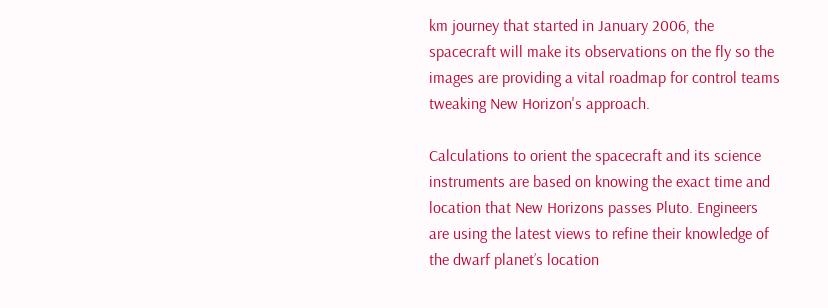km journey that started in January 2006, the spacecraft will make its observations on the fly so the images are providing a vital roadmap for control teams tweaking New Horizon's approach.

Calculations to orient the spacecraft and its science instruments are based on knowing the exact time and location that New Horizons passes Pluto. Engineers are using the latest views to refine their knowledge of the dwarf planet’s location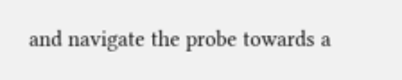and navigate the probe towards a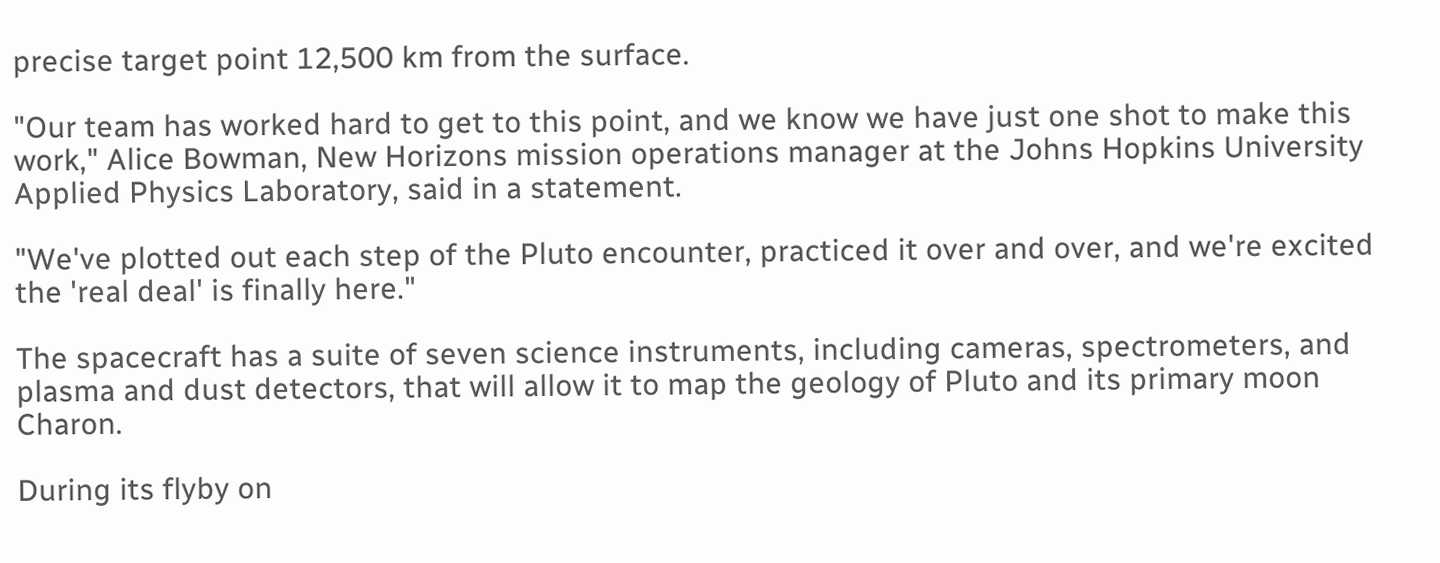precise target point 12,500 km from the surface.

"Our team has worked hard to get to this point, and we know we have just one shot to make this work," Alice Bowman, New Horizons mission operations manager at the Johns Hopkins University Applied Physics Laboratory, said in a statement.

"We've plotted out each step of the Pluto encounter, practiced it over and over, and we're excited the 'real deal' is finally here."

The spacecraft has a suite of seven science instruments, including cameras, spectrometers, and plasma and dust detectors, that will allow it to map the geology of Pluto and its primary moon Charon.

During its flyby on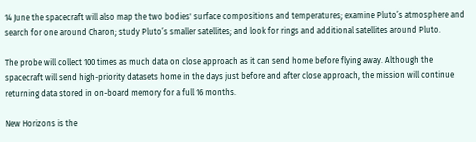14 June the spacecraft will also map the two bodies' surface compositions and temperatures; examine Pluto’s atmosphere and search for one around Charon; study Pluto’s smaller satellites; and look for rings and additional satellites around Pluto.

The probe will collect 100 times as much data on close approach as it can send home before flying away. Although the spacecraft will send high-priority datasets home in the days just before and after close approach, the mission will continue returning data stored in on-board memory for a full 16 months.

New Horizons is the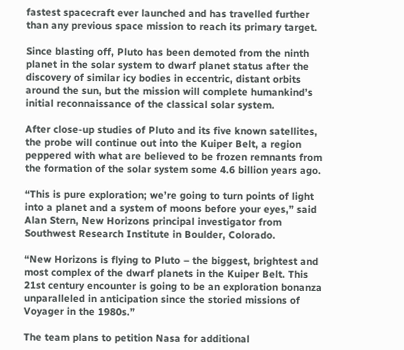fastest spacecraft ever launched and has travelled further than any previous space mission to reach its primary target.

Since blasting off, Pluto has been demoted from the ninth planet in the solar system to dwarf planet status after the discovery of similar icy bodies in eccentric, distant orbits around the sun, but the mission will complete humankind’s initial reconnaissance of the classical solar system.

After close-up studies of Pluto and its five known satellites, the probe will continue out into the Kuiper Belt, a region peppered with what are believed to be frozen remnants from the formation of the solar system some 4.6 billion years ago.

“This is pure exploration; we’re going to turn points of light into a planet and a system of moons before your eyes,” said Alan Stern, New Horizons principal investigator from Southwest Research Institute in Boulder, Colorado.

“New Horizons is flying to Pluto – the biggest, brightest and most complex of the dwarf planets in the Kuiper Belt. This 21st century encounter is going to be an exploration bonanza unparalleled in anticipation since the storied missions of Voyager in the 1980s.”

The team plans to petition Nasa for additional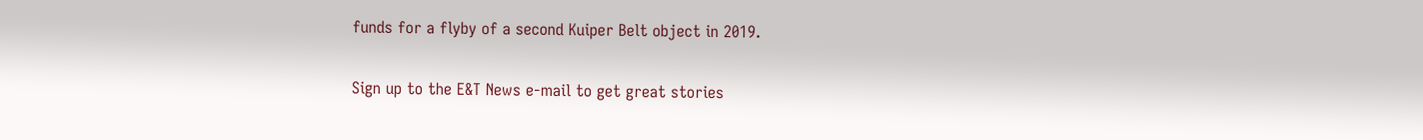funds for a flyby of a second Kuiper Belt object in 2019.

Sign up to the E&T News e-mail to get great stories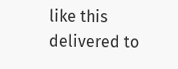like this delivered to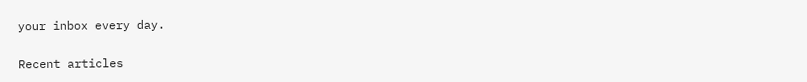your inbox every day.

Recent articles